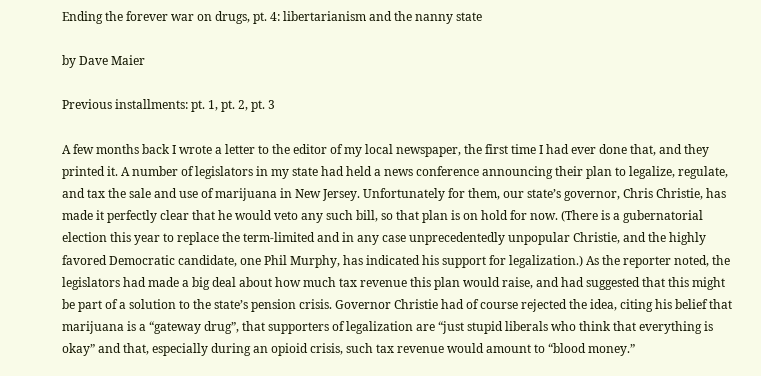Ending the forever war on drugs, pt. 4: libertarianism and the nanny state

by Dave Maier

Previous installments: pt. 1, pt. 2, pt. 3

A few months back I wrote a letter to the editor of my local newspaper, the first time I had ever done that, and they printed it. A number of legislators in my state had held a news conference announcing their plan to legalize, regulate, and tax the sale and use of marijuana in New Jersey. Unfortunately for them, our state’s governor, Chris Christie, has made it perfectly clear that he would veto any such bill, so that plan is on hold for now. (There is a gubernatorial election this year to replace the term-limited and in any case unprecedentedly unpopular Christie, and the highly favored Democratic candidate, one Phil Murphy, has indicated his support for legalization.) As the reporter noted, the legislators had made a big deal about how much tax revenue this plan would raise, and had suggested that this might be part of a solution to the state’s pension crisis. Governor Christie had of course rejected the idea, citing his belief that marijuana is a “gateway drug”, that supporters of legalization are “just stupid liberals who think that everything is okay” and that, especially during an opioid crisis, such tax revenue would amount to “blood money.”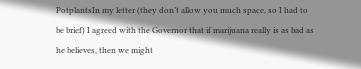PotplantsIn my letter (they don’t allow you much space, so I had to be brief) I agreed with the Governor that if marijuana really is as bad as he believes, then we might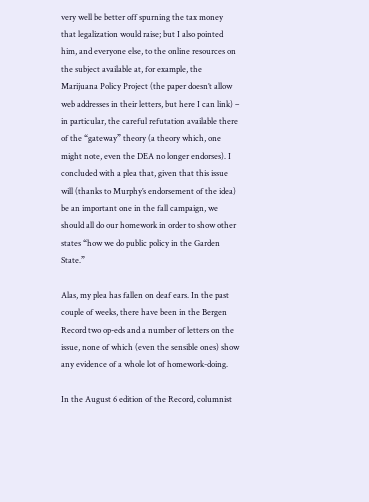very well be better off spurning the tax money that legalization would raise; but I also pointed him, and everyone else, to the online resources on the subject available at, for example, the Marijuana Policy Project (the paper doesn’t allow web addresses in their letters, but here I can link) – in particular, the careful refutation available there of the “gateway” theory (a theory which, one might note, even the DEA no longer endorses). I concluded with a plea that, given that this issue will (thanks to Murphy’s endorsement of the idea) be an important one in the fall campaign, we should all do our homework in order to show other states “how we do public policy in the Garden State.”

Alas, my plea has fallen on deaf ears. In the past couple of weeks, there have been in the Bergen Record two op-eds and a number of letters on the issue, none of which (even the sensible ones) show any evidence of a whole lot of homework-doing.

In the August 6 edition of the Record, columnist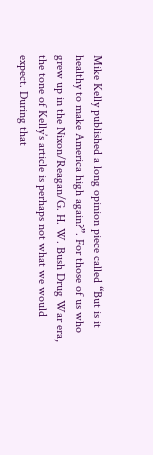Mike Kelly published a long opinion piece called “But is it healthy to make America high again?”. For those of us who grew up in the Nixon/Reagan/G. H. W. Bush Drug War era, the tone of Kelly’s article is perhaps not what we would expect. During that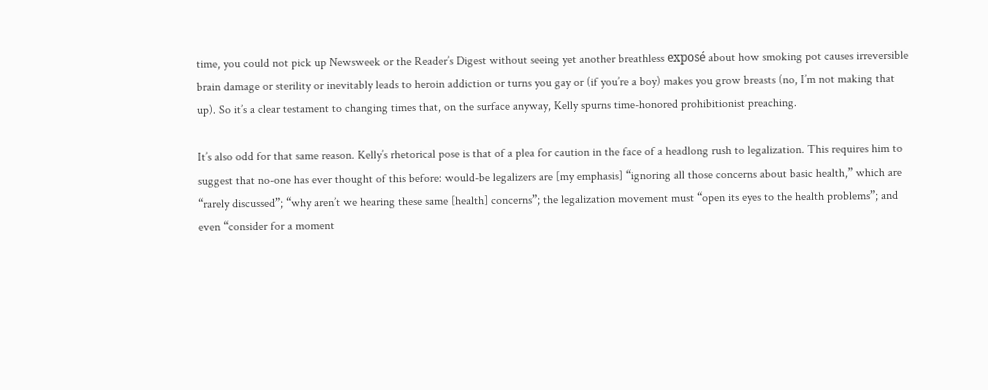time, you could not pick up Newsweek or the Reader’s Digest without seeing yet another breathless exposé about how smoking pot causes irreversible brain damage or sterility or inevitably leads to heroin addiction or turns you gay or (if you’re a boy) makes you grow breasts (no, I’m not making that up). So it’s a clear testament to changing times that, on the surface anyway, Kelly spurns time-honored prohibitionist preaching.

It’s also odd for that same reason. Kelly’s rhetorical pose is that of a plea for caution in the face of a headlong rush to legalization. This requires him to suggest that no-one has ever thought of this before: would-be legalizers are [my emphasis] “ignoring all those concerns about basic health,” which are “rarely discussed”; “why aren’t we hearing these same [health] concerns”; the legalization movement must “open its eyes to the health problems”; and even “consider for a moment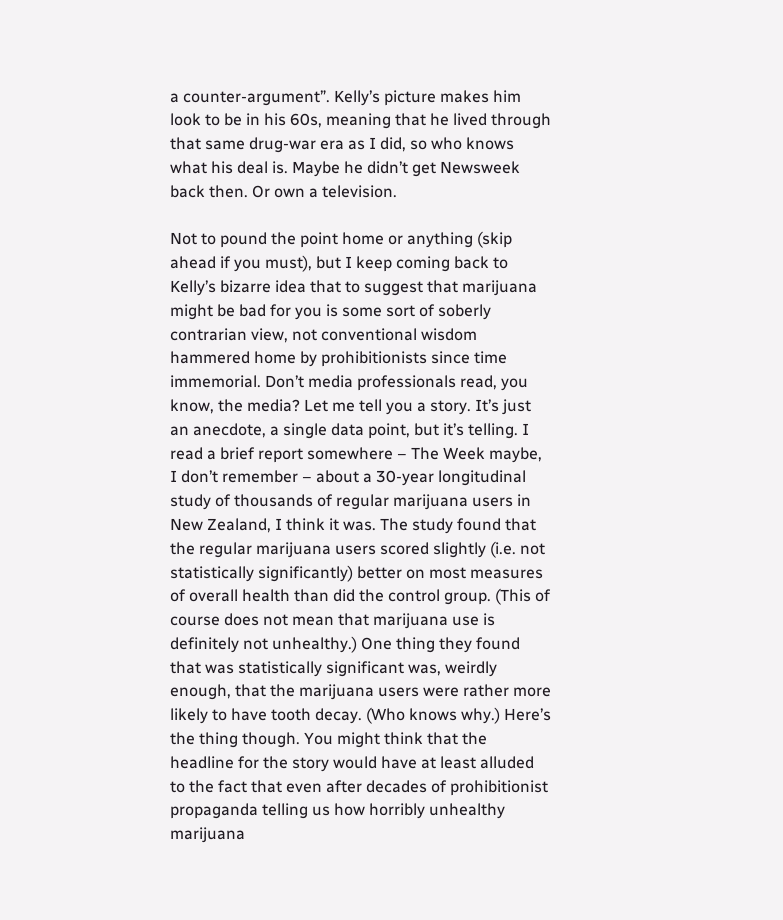a counter-argument”. Kelly’s picture makes him look to be in his 60s, meaning that he lived through that same drug-war era as I did, so who knows what his deal is. Maybe he didn’t get Newsweek back then. Or own a television.

Not to pound the point home or anything (skip ahead if you must), but I keep coming back to Kelly’s bizarre idea that to suggest that marijuana might be bad for you is some sort of soberly contrarian view, not conventional wisdom hammered home by prohibitionists since time immemorial. Don’t media professionals read, you know, the media? Let me tell you a story. It’s just an anecdote, a single data point, but it’s telling. I read a brief report somewhere – The Week maybe, I don’t remember – about a 30-year longitudinal study of thousands of regular marijuana users in New Zealand, I think it was. The study found that the regular marijuana users scored slightly (i.e. not statistically significantly) better on most measures of overall health than did the control group. (This of course does not mean that marijuana use is definitely not unhealthy.) One thing they found that was statistically significant was, weirdly enough, that the marijuana users were rather more likely to have tooth decay. (Who knows why.) Here’s the thing though. You might think that the headline for the story would have at least alluded to the fact that even after decades of prohibitionist propaganda telling us how horribly unhealthy marijuana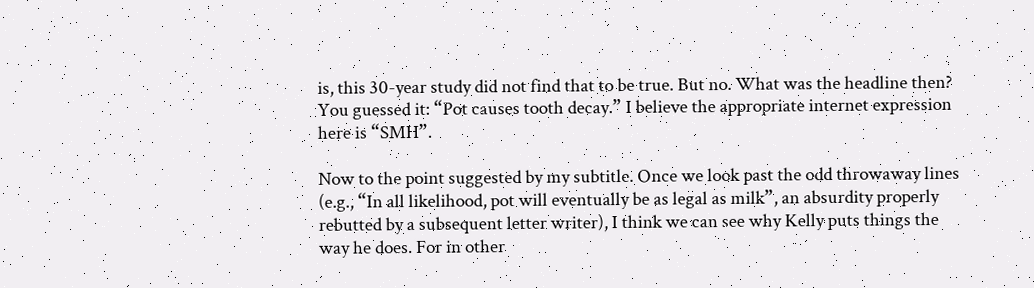is, this 30-year study did not find that to be true. But no. What was the headline then? You guessed it: “Pot causes tooth decay.” I believe the appropriate internet expression here is “SMH”.

Now to the point suggested by my subtitle. Once we look past the odd throwaway lines (e.g., “In all likelihood, pot will eventually be as legal as milk”, an absurdity properly rebutted by a subsequent letter writer), I think we can see why Kelly puts things the way he does. For in other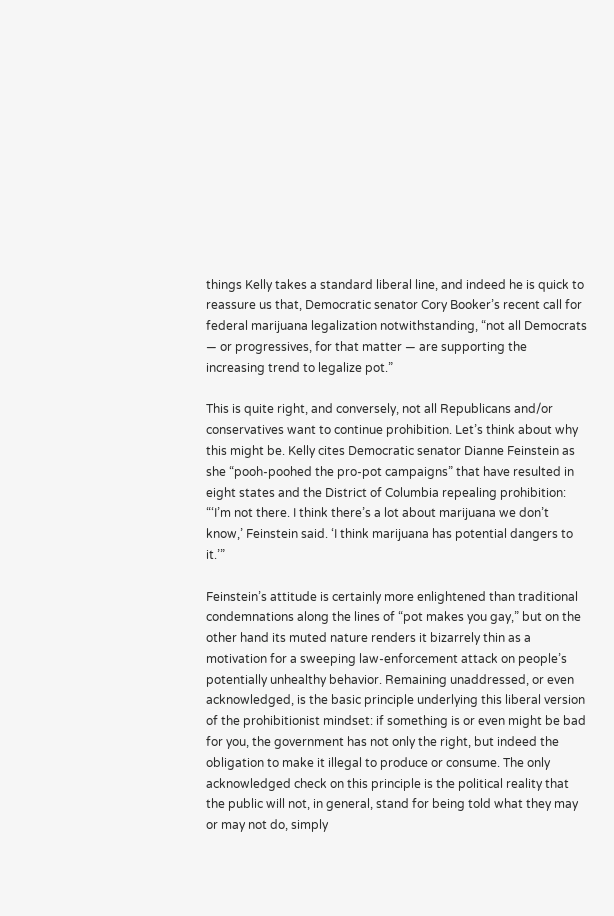things Kelly takes a standard liberal line, and indeed he is quick to reassure us that, Democratic senator Cory Booker’s recent call for federal marijuana legalization notwithstanding, “not all Democrats — or progressives, for that matter — are supporting the increasing trend to legalize pot.”

This is quite right, and conversely, not all Republicans and/or conservatives want to continue prohibition. Let’s think about why this might be. Kelly cites Democratic senator Dianne Feinstein as she “pooh-poohed the pro-pot campaigns” that have resulted in eight states and the District of Columbia repealing prohibition: “‘I’m not there. I think there’s a lot about marijuana we don’t know,’ Feinstein said. ‘I think marijuana has potential dangers to it.’”

Feinstein’s attitude is certainly more enlightened than traditional condemnations along the lines of “pot makes you gay,” but on the other hand its muted nature renders it bizarrely thin as a motivation for a sweeping law-enforcement attack on people’s potentially unhealthy behavior. Remaining unaddressed, or even acknowledged, is the basic principle underlying this liberal version of the prohibitionist mindset: if something is or even might be bad for you, the government has not only the right, but indeed the obligation to make it illegal to produce or consume. The only acknowledged check on this principle is the political reality that the public will not, in general, stand for being told what they may or may not do, simply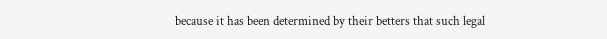because it has been determined by their betters that such legal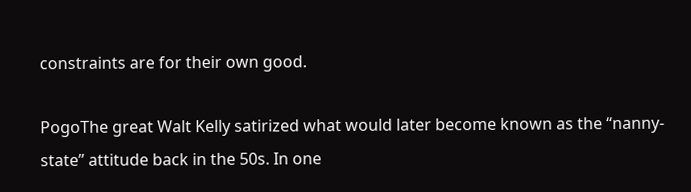constraints are for their own good.

PogoThe great Walt Kelly satirized what would later become known as the “nanny-state” attitude back in the 50s. In one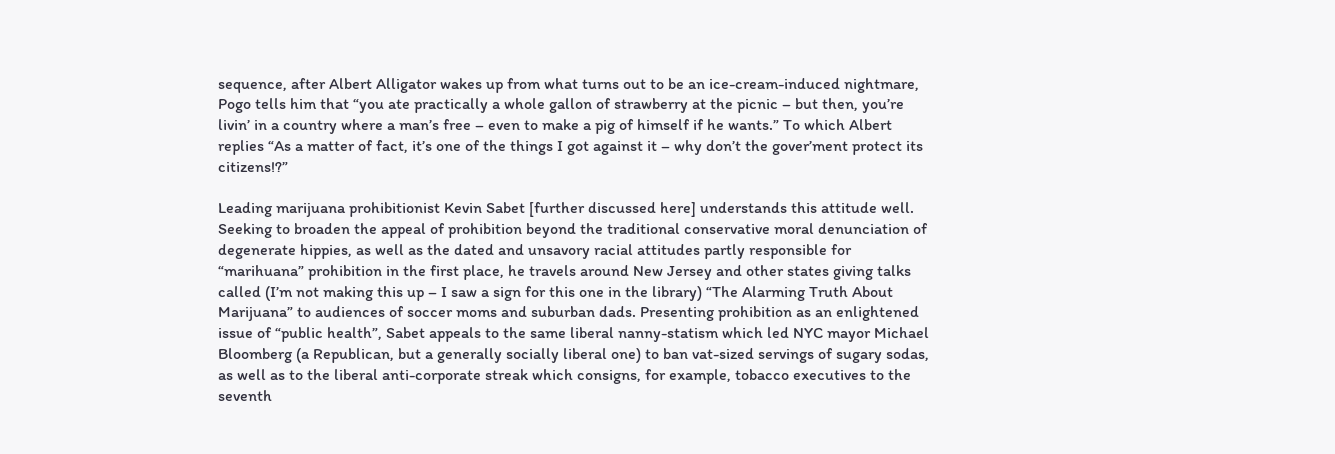sequence, after Albert Alligator wakes up from what turns out to be an ice-cream-induced nightmare, Pogo tells him that “you ate practically a whole gallon of strawberry at the picnic – but then, you’re livin’ in a country where a man’s free – even to make a pig of himself if he wants.” To which Albert replies “As a matter of fact, it’s one of the things I got against it – why don’t the gover’ment protect its citizens!?”

Leading marijuana prohibitionist Kevin Sabet [further discussed here] understands this attitude well. Seeking to broaden the appeal of prohibition beyond the traditional conservative moral denunciation of degenerate hippies, as well as the dated and unsavory racial attitudes partly responsible for “marihuana” prohibition in the first place, he travels around New Jersey and other states giving talks called (I’m not making this up – I saw a sign for this one in the library) “The Alarming Truth About Marijuana” to audiences of soccer moms and suburban dads. Presenting prohibition as an enlightened issue of “public health”, Sabet appeals to the same liberal nanny-statism which led NYC mayor Michael Bloomberg (a Republican, but a generally socially liberal one) to ban vat-sized servings of sugary sodas, as well as to the liberal anti-corporate streak which consigns, for example, tobacco executives to the seventh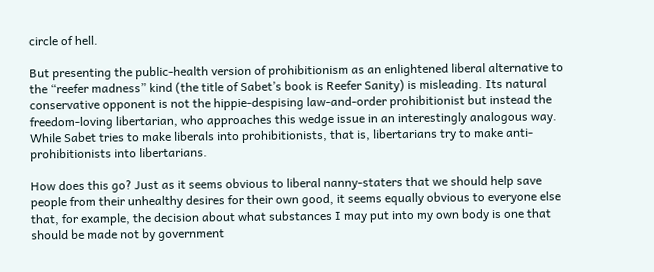circle of hell.

But presenting the public-health version of prohibitionism as an enlightened liberal alternative to the “reefer madness” kind (the title of Sabet’s book is Reefer Sanity) is misleading. Its natural conservative opponent is not the hippie-despising law-and-order prohibitionist but instead the freedom-loving libertarian, who approaches this wedge issue in an interestingly analogous way. While Sabet tries to make liberals into prohibitionists, that is, libertarians try to make anti-prohibitionists into libertarians.

How does this go? Just as it seems obvious to liberal nanny-staters that we should help save people from their unhealthy desires for their own good, it seems equally obvious to everyone else that, for example, the decision about what substances I may put into my own body is one that should be made not by government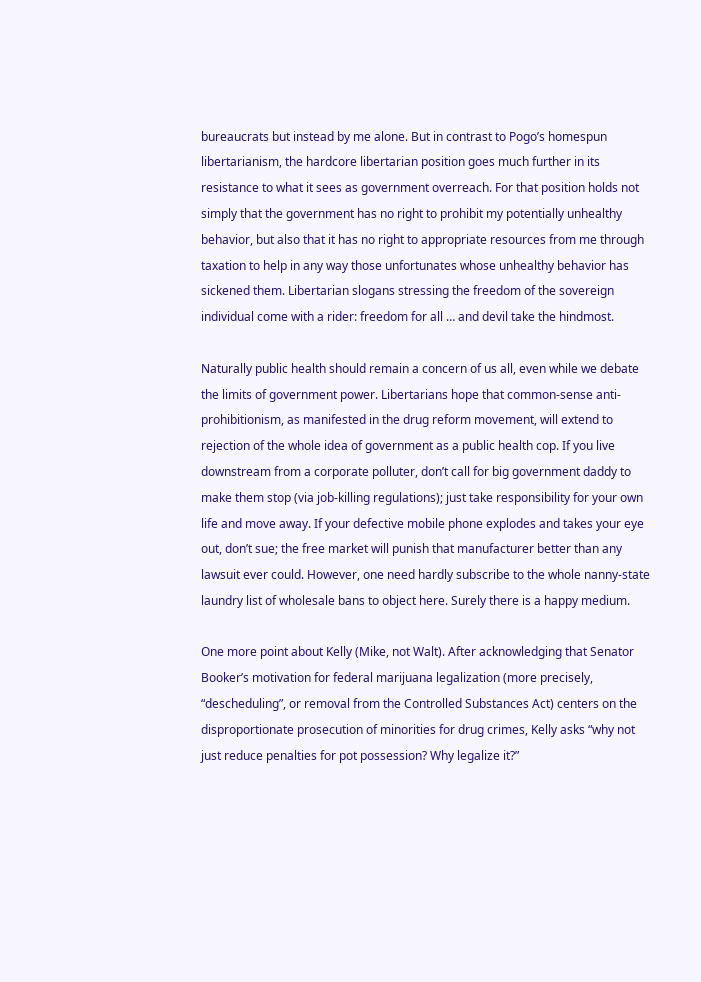bureaucrats but instead by me alone. But in contrast to Pogo’s homespun libertarianism, the hardcore libertarian position goes much further in its resistance to what it sees as government overreach. For that position holds not simply that the government has no right to prohibit my potentially unhealthy behavior, but also that it has no right to appropriate resources from me through taxation to help in any way those unfortunates whose unhealthy behavior has sickened them. Libertarian slogans stressing the freedom of the sovereign individual come with a rider: freedom for all … and devil take the hindmost.

Naturally public health should remain a concern of us all, even while we debate the limits of government power. Libertarians hope that common-sense anti-prohibitionism, as manifested in the drug reform movement, will extend to rejection of the whole idea of government as a public health cop. If you live downstream from a corporate polluter, don’t call for big government daddy to make them stop (via job-killing regulations); just take responsibility for your own life and move away. If your defective mobile phone explodes and takes your eye out, don’t sue; the free market will punish that manufacturer better than any lawsuit ever could. However, one need hardly subscribe to the whole nanny-state laundry list of wholesale bans to object here. Surely there is a happy medium.

One more point about Kelly (Mike, not Walt). After acknowledging that Senator Booker’s motivation for federal marijuana legalization (more precisely, “descheduling”, or removal from the Controlled Substances Act) centers on the disproportionate prosecution of minorities for drug crimes, Kelly asks “why not just reduce penalties for pot possession? Why legalize it?”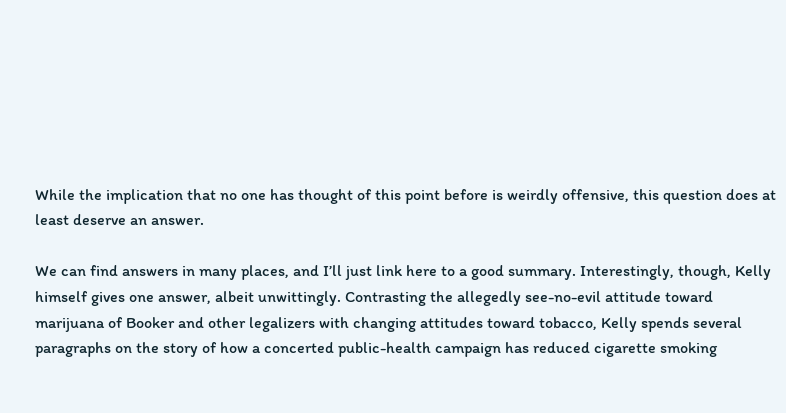While the implication that no one has thought of this point before is weirdly offensive, this question does at least deserve an answer.

We can find answers in many places, and I’ll just link here to a good summary. Interestingly, though, Kelly himself gives one answer, albeit unwittingly. Contrasting the allegedly see-no-evil attitude toward marijuana of Booker and other legalizers with changing attitudes toward tobacco, Kelly spends several paragraphs on the story of how a concerted public-health campaign has reduced cigarette smoking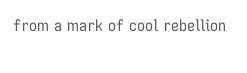from a mark of cool rebellion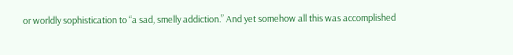or worldly sophistication to “a sad, smelly addiction.” And yet somehow all this was accomplished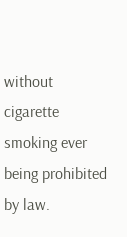without cigarette smoking ever being prohibited by law.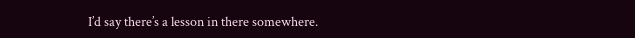I’d say there’s a lesson in there somewhere.